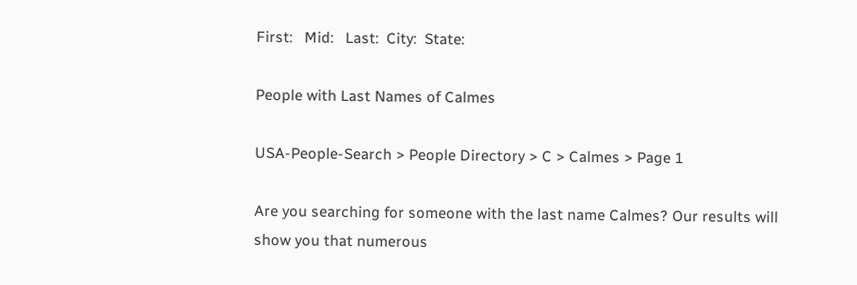First:   Mid:   Last:  City:  State:

People with Last Names of Calmes

USA-People-Search > People Directory > C > Calmes > Page 1

Are you searching for someone with the last name Calmes? Our results will show you that numerous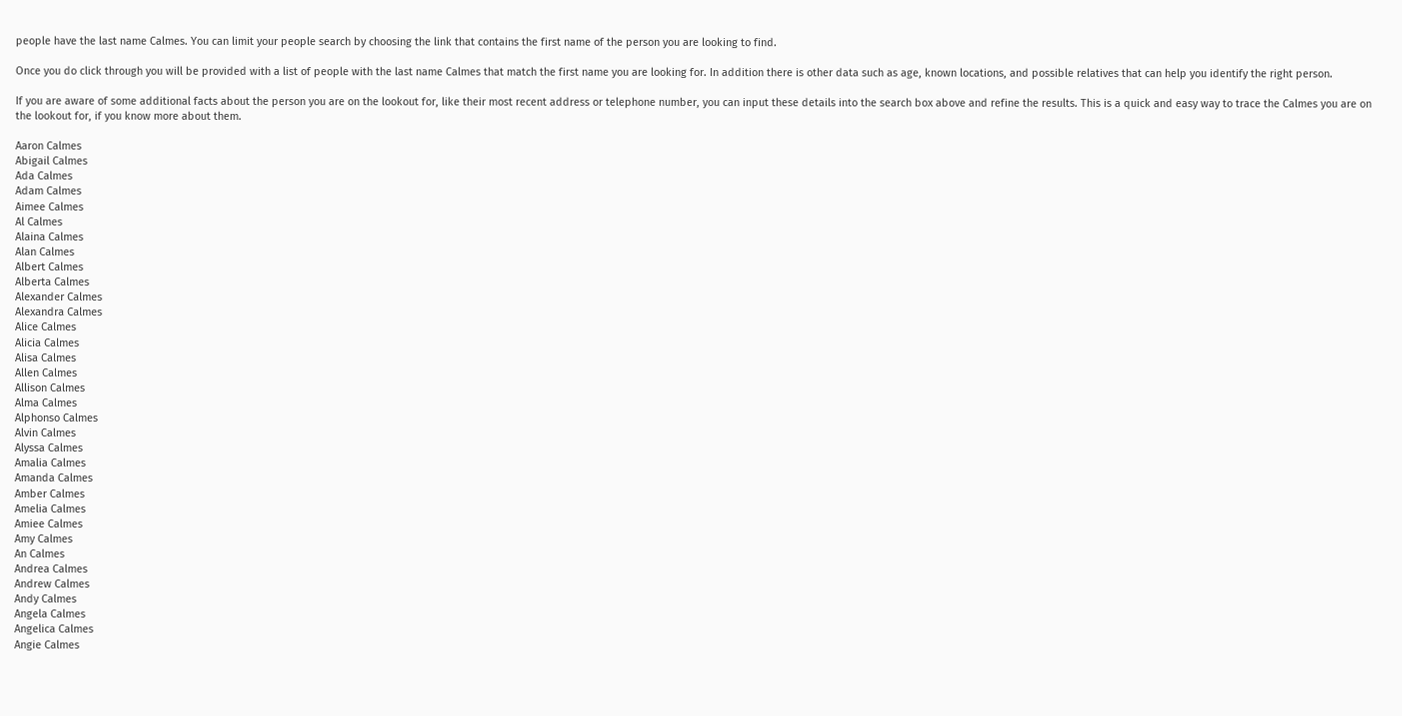people have the last name Calmes. You can limit your people search by choosing the link that contains the first name of the person you are looking to find.

Once you do click through you will be provided with a list of people with the last name Calmes that match the first name you are looking for. In addition there is other data such as age, known locations, and possible relatives that can help you identify the right person.

If you are aware of some additional facts about the person you are on the lookout for, like their most recent address or telephone number, you can input these details into the search box above and refine the results. This is a quick and easy way to trace the Calmes you are on the lookout for, if you know more about them.

Aaron Calmes
Abigail Calmes
Ada Calmes
Adam Calmes
Aimee Calmes
Al Calmes
Alaina Calmes
Alan Calmes
Albert Calmes
Alberta Calmes
Alexander Calmes
Alexandra Calmes
Alice Calmes
Alicia Calmes
Alisa Calmes
Allen Calmes
Allison Calmes
Alma Calmes
Alphonso Calmes
Alvin Calmes
Alyssa Calmes
Amalia Calmes
Amanda Calmes
Amber Calmes
Amelia Calmes
Amiee Calmes
Amy Calmes
An Calmes
Andrea Calmes
Andrew Calmes
Andy Calmes
Angela Calmes
Angelica Calmes
Angie Calmes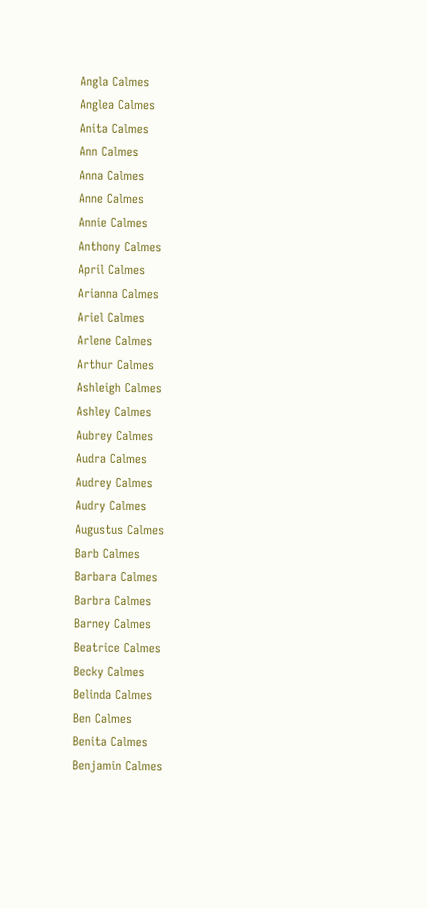Angla Calmes
Anglea Calmes
Anita Calmes
Ann Calmes
Anna Calmes
Anne Calmes
Annie Calmes
Anthony Calmes
April Calmes
Arianna Calmes
Ariel Calmes
Arlene Calmes
Arthur Calmes
Ashleigh Calmes
Ashley Calmes
Aubrey Calmes
Audra Calmes
Audrey Calmes
Audry Calmes
Augustus Calmes
Barb Calmes
Barbara Calmes
Barbra Calmes
Barney Calmes
Beatrice Calmes
Becky Calmes
Belinda Calmes
Ben Calmes
Benita Calmes
Benjamin Calmes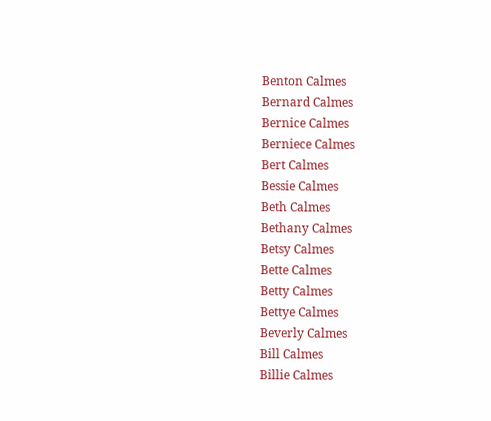Benton Calmes
Bernard Calmes
Bernice Calmes
Berniece Calmes
Bert Calmes
Bessie Calmes
Beth Calmes
Bethany Calmes
Betsy Calmes
Bette Calmes
Betty Calmes
Bettye Calmes
Beverly Calmes
Bill Calmes
Billie Calmes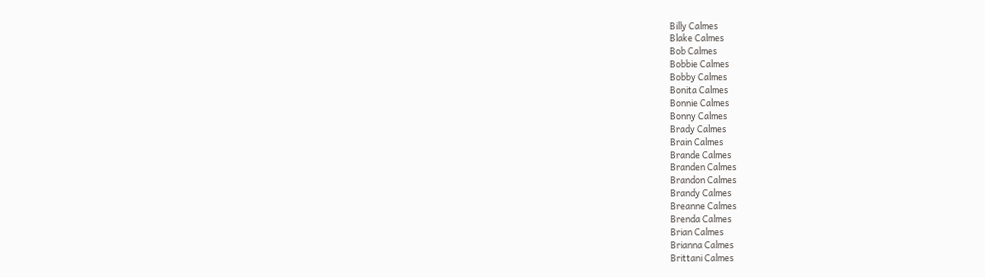Billy Calmes
Blake Calmes
Bob Calmes
Bobbie Calmes
Bobby Calmes
Bonita Calmes
Bonnie Calmes
Bonny Calmes
Brady Calmes
Brain Calmes
Brande Calmes
Branden Calmes
Brandon Calmes
Brandy Calmes
Breanne Calmes
Brenda Calmes
Brian Calmes
Brianna Calmes
Brittani Calmes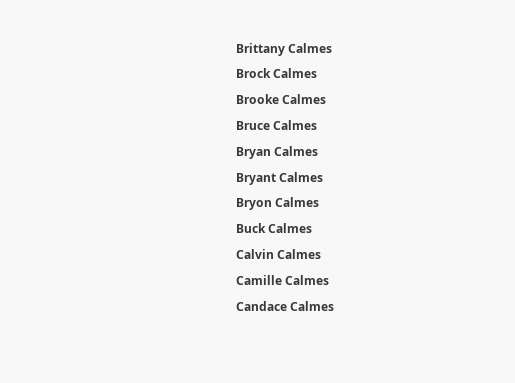Brittany Calmes
Brock Calmes
Brooke Calmes
Bruce Calmes
Bryan Calmes
Bryant Calmes
Bryon Calmes
Buck Calmes
Calvin Calmes
Camille Calmes
Candace Calmes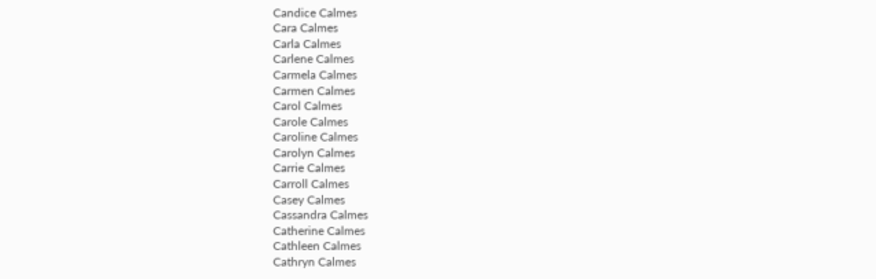Candice Calmes
Cara Calmes
Carla Calmes
Carlene Calmes
Carmela Calmes
Carmen Calmes
Carol Calmes
Carole Calmes
Caroline Calmes
Carolyn Calmes
Carrie Calmes
Carroll Calmes
Casey Calmes
Cassandra Calmes
Catherine Calmes
Cathleen Calmes
Cathryn Calmes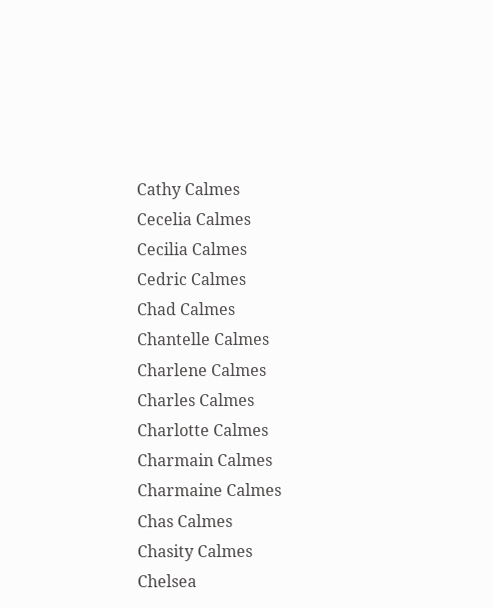Cathy Calmes
Cecelia Calmes
Cecilia Calmes
Cedric Calmes
Chad Calmes
Chantelle Calmes
Charlene Calmes
Charles Calmes
Charlotte Calmes
Charmain Calmes
Charmaine Calmes
Chas Calmes
Chasity Calmes
Chelsea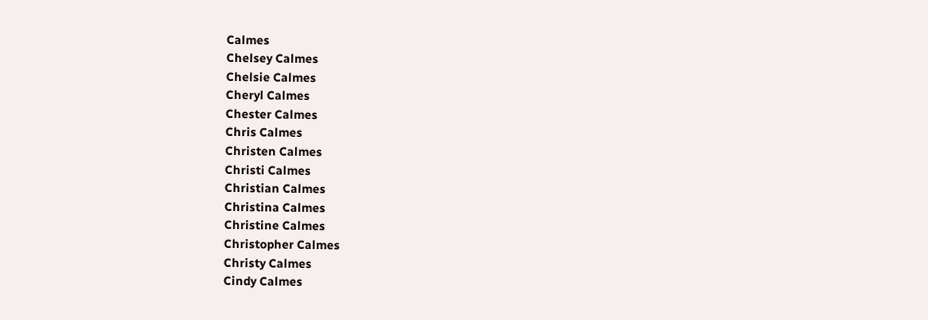Calmes
Chelsey Calmes
Chelsie Calmes
Cheryl Calmes
Chester Calmes
Chris Calmes
Christen Calmes
Christi Calmes
Christian Calmes
Christina Calmes
Christine Calmes
Christopher Calmes
Christy Calmes
Cindy Calmes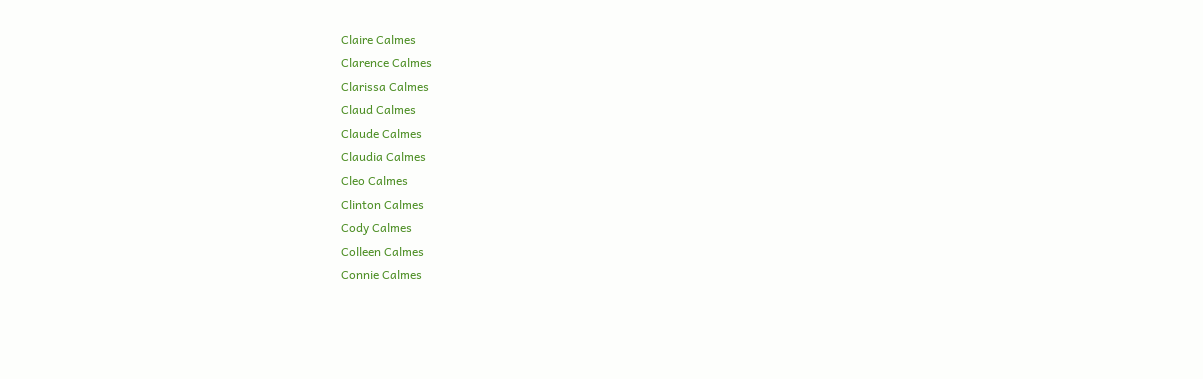Claire Calmes
Clarence Calmes
Clarissa Calmes
Claud Calmes
Claude Calmes
Claudia Calmes
Cleo Calmes
Clinton Calmes
Cody Calmes
Colleen Calmes
Connie Calmes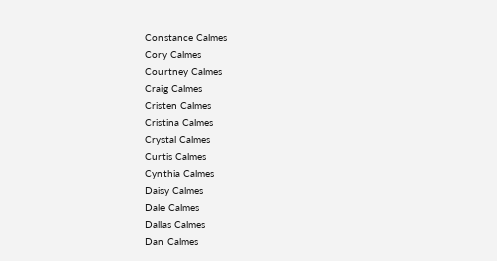Constance Calmes
Cory Calmes
Courtney Calmes
Craig Calmes
Cristen Calmes
Cristina Calmes
Crystal Calmes
Curtis Calmes
Cynthia Calmes
Daisy Calmes
Dale Calmes
Dallas Calmes
Dan Calmes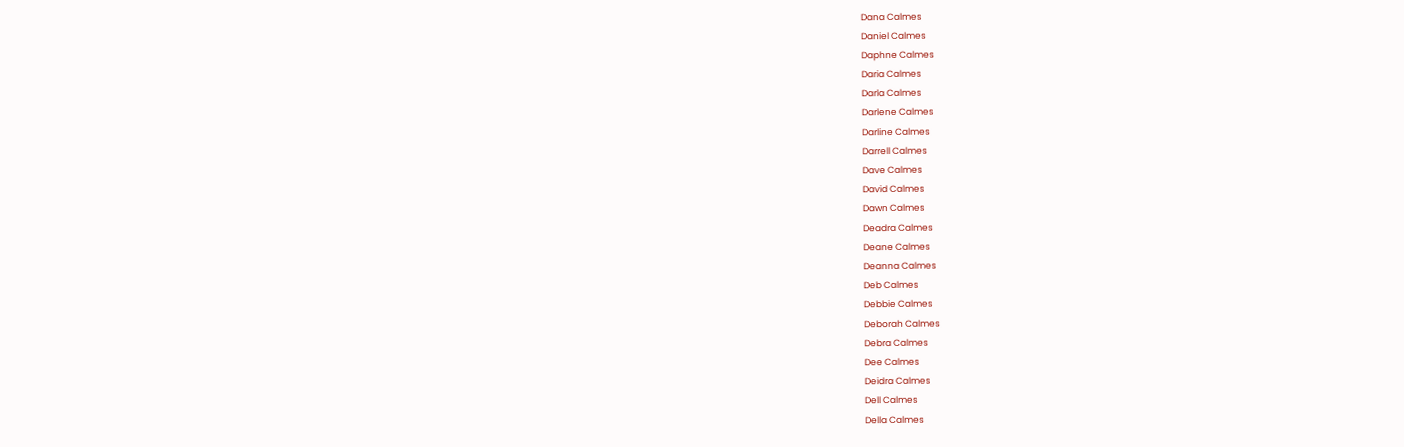Dana Calmes
Daniel Calmes
Daphne Calmes
Daria Calmes
Darla Calmes
Darlene Calmes
Darline Calmes
Darrell Calmes
Dave Calmes
David Calmes
Dawn Calmes
Deadra Calmes
Deane Calmes
Deanna Calmes
Deb Calmes
Debbie Calmes
Deborah Calmes
Debra Calmes
Dee Calmes
Deidra Calmes
Dell Calmes
Della Calmes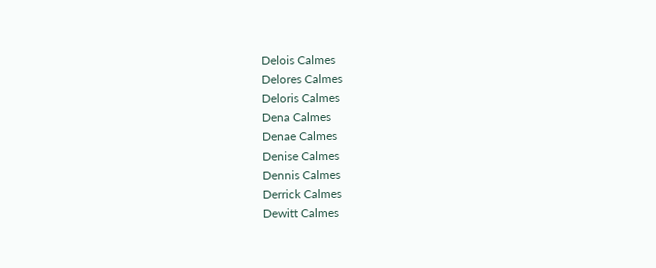Delois Calmes
Delores Calmes
Deloris Calmes
Dena Calmes
Denae Calmes
Denise Calmes
Dennis Calmes
Derrick Calmes
Dewitt Calmes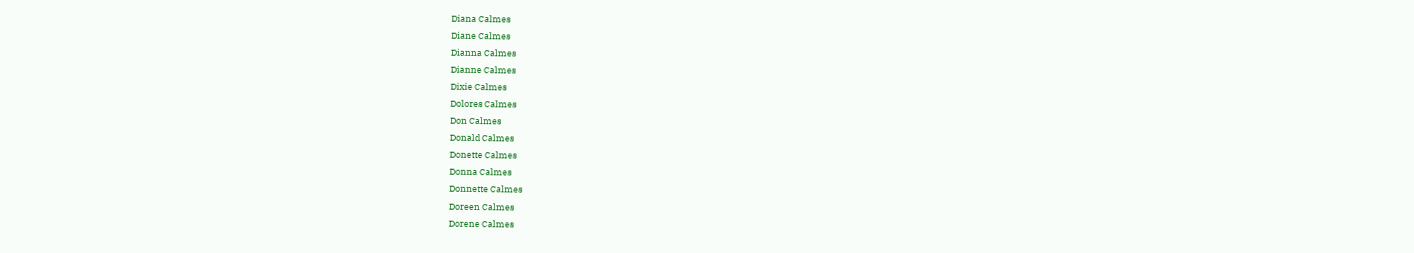Diana Calmes
Diane Calmes
Dianna Calmes
Dianne Calmes
Dixie Calmes
Dolores Calmes
Don Calmes
Donald Calmes
Donette Calmes
Donna Calmes
Donnette Calmes
Doreen Calmes
Dorene Calmes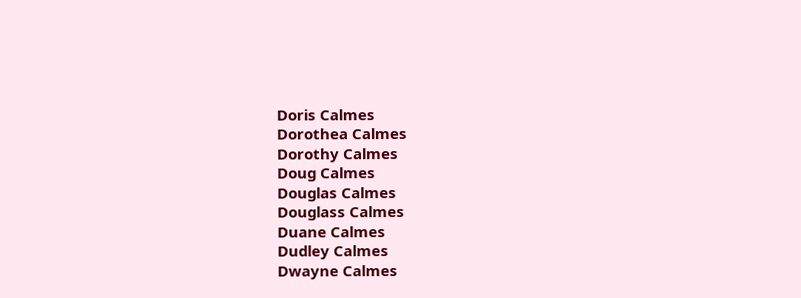Doris Calmes
Dorothea Calmes
Dorothy Calmes
Doug Calmes
Douglas Calmes
Douglass Calmes
Duane Calmes
Dudley Calmes
Dwayne Calmes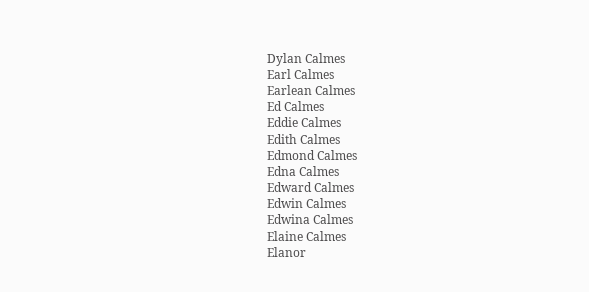Dylan Calmes
Earl Calmes
Earlean Calmes
Ed Calmes
Eddie Calmes
Edith Calmes
Edmond Calmes
Edna Calmes
Edward Calmes
Edwin Calmes
Edwina Calmes
Elaine Calmes
Elanor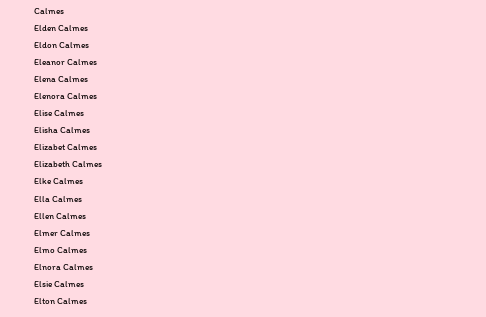Calmes
Elden Calmes
Eldon Calmes
Eleanor Calmes
Elena Calmes
Elenora Calmes
Elise Calmes
Elisha Calmes
Elizabet Calmes
Elizabeth Calmes
Elke Calmes
Ella Calmes
Ellen Calmes
Elmer Calmes
Elmo Calmes
Elnora Calmes
Elsie Calmes
Elton Calmes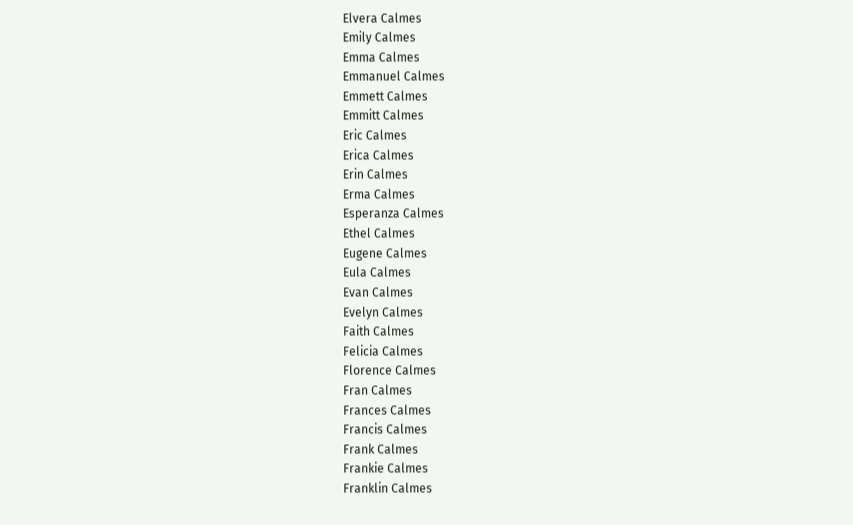Elvera Calmes
Emily Calmes
Emma Calmes
Emmanuel Calmes
Emmett Calmes
Emmitt Calmes
Eric Calmes
Erica Calmes
Erin Calmes
Erma Calmes
Esperanza Calmes
Ethel Calmes
Eugene Calmes
Eula Calmes
Evan Calmes
Evelyn Calmes
Faith Calmes
Felicia Calmes
Florence Calmes
Fran Calmes
Frances Calmes
Francis Calmes
Frank Calmes
Frankie Calmes
Franklin Calmes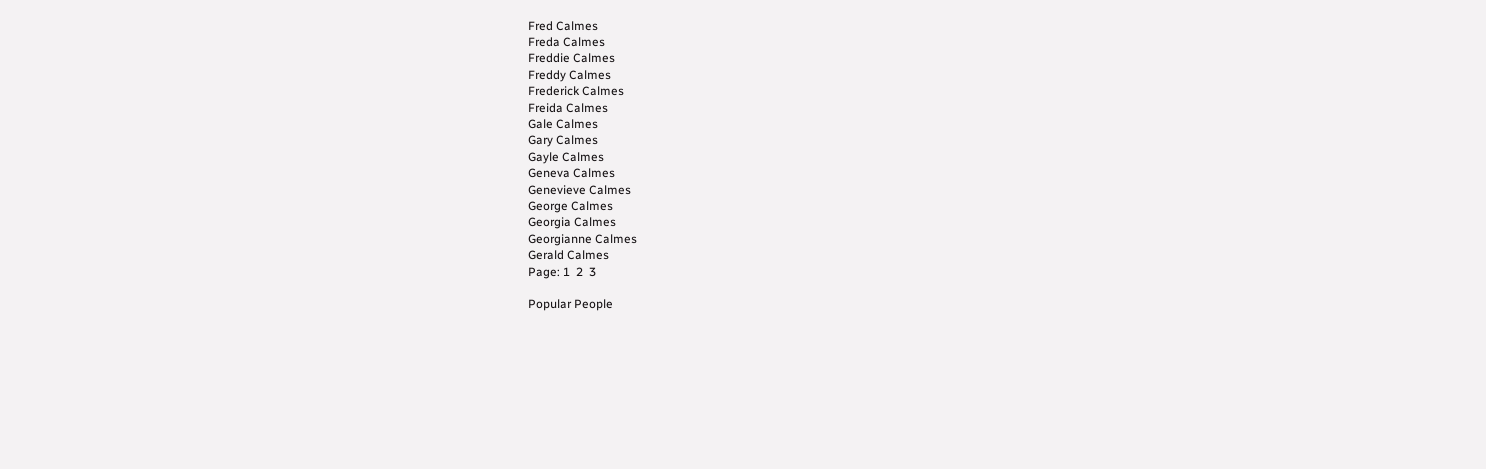Fred Calmes
Freda Calmes
Freddie Calmes
Freddy Calmes
Frederick Calmes
Freida Calmes
Gale Calmes
Gary Calmes
Gayle Calmes
Geneva Calmes
Genevieve Calmes
George Calmes
Georgia Calmes
Georgianne Calmes
Gerald Calmes
Page: 1  2  3

Popular People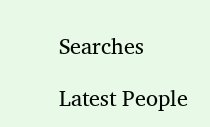Searches

Latest People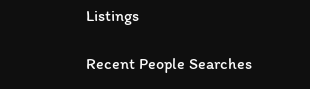Listings

Recent People Searches